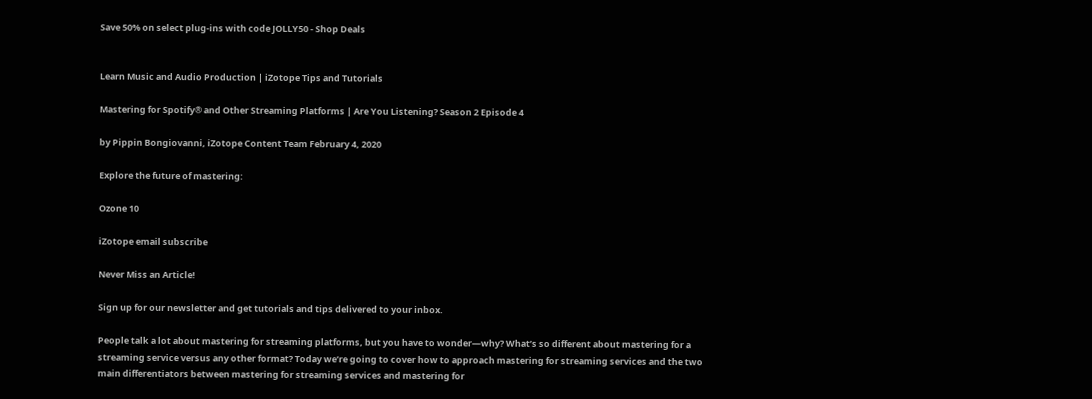Save 50% on select plug-ins with code JOLLY50 - Shop Deals


Learn Music and Audio Production | iZotope Tips and Tutorials

Mastering for Spotify® and Other Streaming Platforms | Are You Listening? Season 2 Episode 4

by Pippin Bongiovanni, iZotope Content Team February 4, 2020

Explore the future of mastering:

Ozone 10

iZotope email subscribe

Never Miss an Article!

Sign up for our newsletter and get tutorials and tips delivered to your inbox.

People talk a lot about mastering for streaming platforms, but you have to wonder—why? What’s so different about mastering for a streaming service versus any other format? Today we’re going to cover how to approach mastering for streaming services and the two main differentiators between mastering for streaming services and mastering for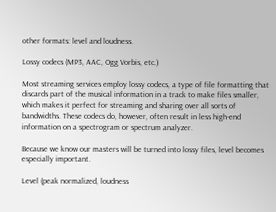other formats: level and loudness.

Lossy codecs (MP3, AAC, Ogg Vorbis, etc.)

Most streaming services employ lossy codecs, a type of file formatting that discards part of the musical information in a track to make files smaller, which makes it perfect for streaming and sharing over all sorts of bandwidths. These codecs do, however, often result in less high-end information on a spectrogram or spectrum analyzer.

Because we know our masters will be turned into lossy files, level becomes especially important.

Level (peak normalized, loudness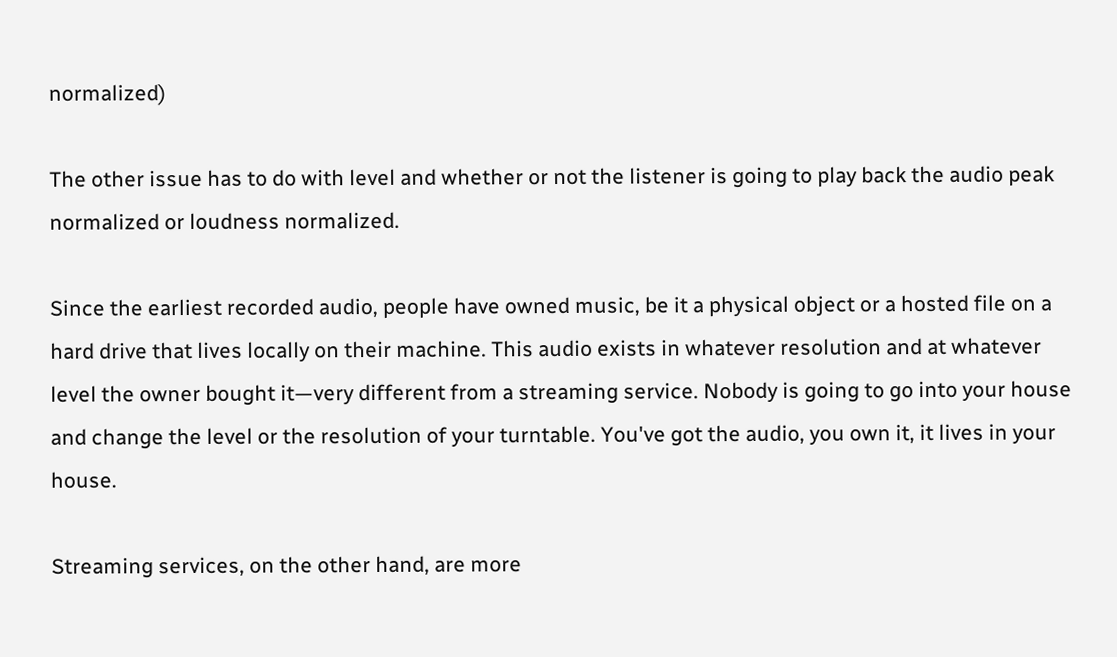normalized)

The other issue has to do with level and whether or not the listener is going to play back the audio peak normalized or loudness normalized.

Since the earliest recorded audio, people have owned music, be it a physical object or a hosted file on a hard drive that lives locally on their machine. This audio exists in whatever resolution and at whatever level the owner bought it—very different from a streaming service. Nobody is going to go into your house and change the level or the resolution of your turntable. You've got the audio, you own it, it lives in your house.

Streaming services, on the other hand, are more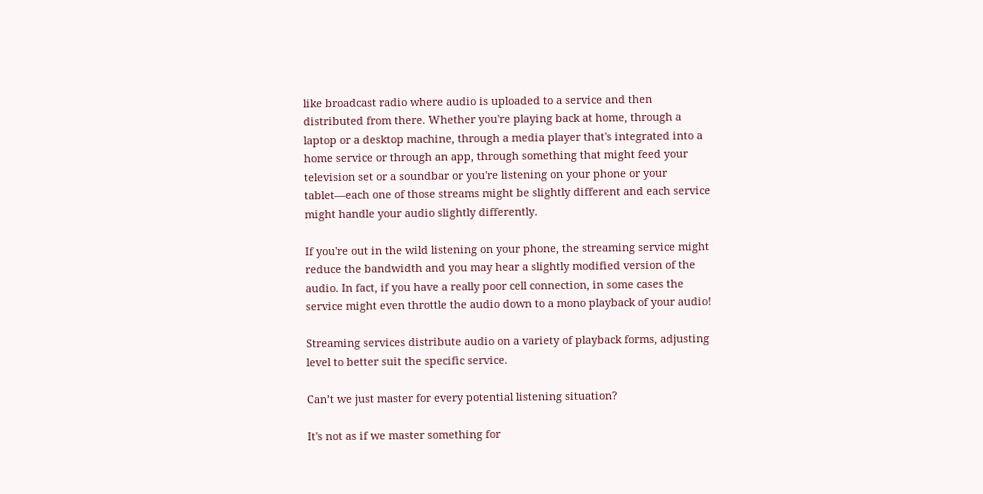like broadcast radio where audio is uploaded to a service and then distributed from there. Whether you're playing back at home, through a laptop or a desktop machine, through a media player that's integrated into a home service or through an app, through something that might feed your television set or a soundbar or you're listening on your phone or your tablet—each one of those streams might be slightly different and each service might handle your audio slightly differently.

If you're out in the wild listening on your phone, the streaming service might reduce the bandwidth and you may hear a slightly modified version of the audio. In fact, if you have a really poor cell connection, in some cases the service might even throttle the audio down to a mono playback of your audio!

Streaming services distribute audio on a variety of playback forms, adjusting level to better suit the specific service.

Can’t we just master for every potential listening situation?

It's not as if we master something for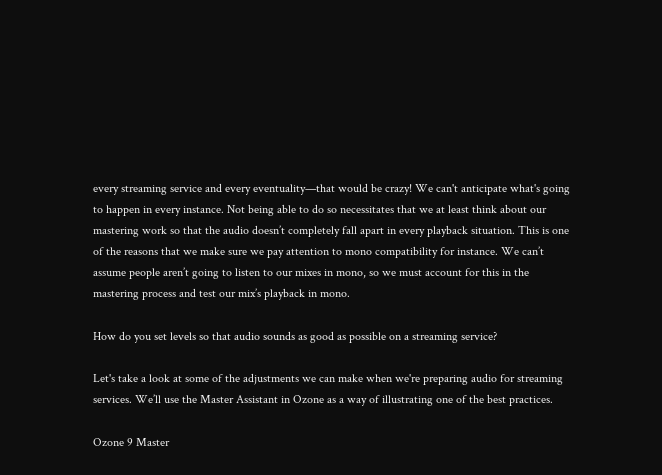every streaming service and every eventuality—that would be crazy! We can't anticipate what's going to happen in every instance. Not being able to do so necessitates that we at least think about our mastering work so that the audio doesn’t completely fall apart in every playback situation. This is one of the reasons that we make sure we pay attention to mono compatibility for instance. We can’t assume people aren’t going to listen to our mixes in mono, so we must account for this in the mastering process and test our mix’s playback in mono.

How do you set levels so that audio sounds as good as possible on a streaming service?

Let's take a look at some of the adjustments we can make when we're preparing audio for streaming services. We’ll use the Master Assistant in Ozone as a way of illustrating one of the best practices.

Ozone 9 Master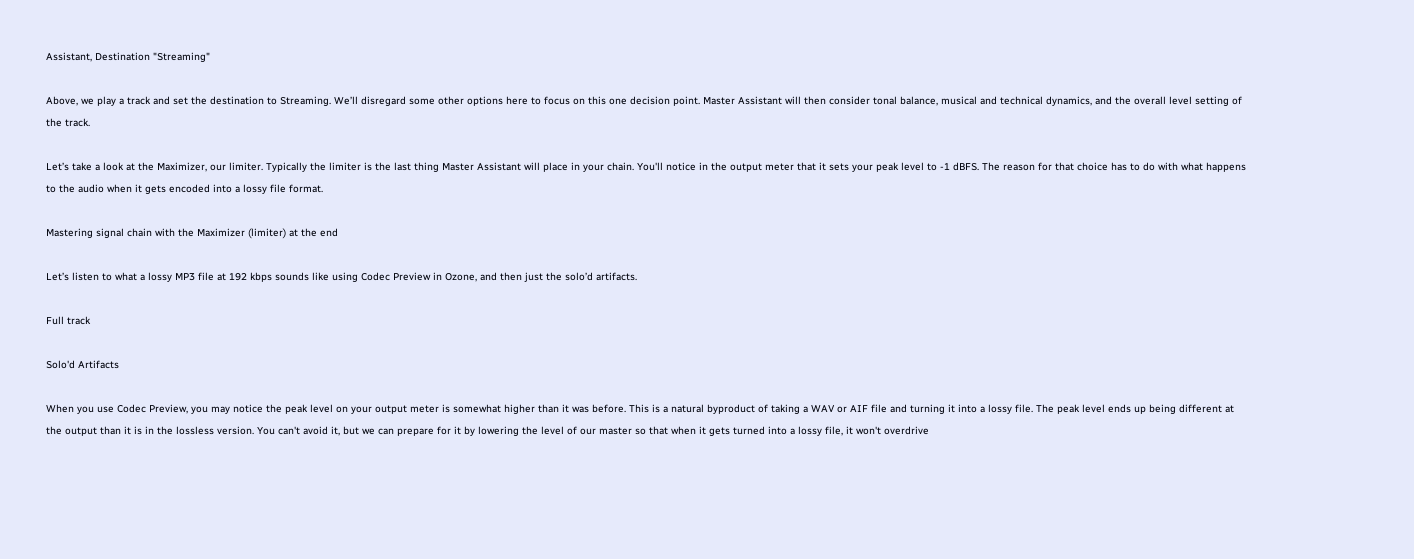Assistant, Destination "Streaming"

Above, we play a track and set the destination to Streaming. We’ll disregard some other options here to focus on this one decision point. Master Assistant will then consider tonal balance, musical and technical dynamics, and the overall level setting of the track.

Let’s take a look at the Maximizer, our limiter. Typically the limiter is the last thing Master Assistant will place in your chain. You'll notice in the output meter that it sets your peak level to -1 dBFS. The reason for that choice has to do with what happens to the audio when it gets encoded into a lossy file format.

Mastering signal chain with the Maximizer (limiter) at the end

Let’s listen to what a lossy MP3 file at 192 kbps sounds like using Codec Preview in Ozone, and then just the solo’d artifacts.

Full track

Solo'd Artifacts

When you use Codec Preview, you may notice the peak level on your output meter is somewhat higher than it was before. This is a natural byproduct of taking a WAV or AIF file and turning it into a lossy file. The peak level ends up being different at the output than it is in the lossless version. You can't avoid it, but we can prepare for it by lowering the level of our master so that when it gets turned into a lossy file, it won't overdrive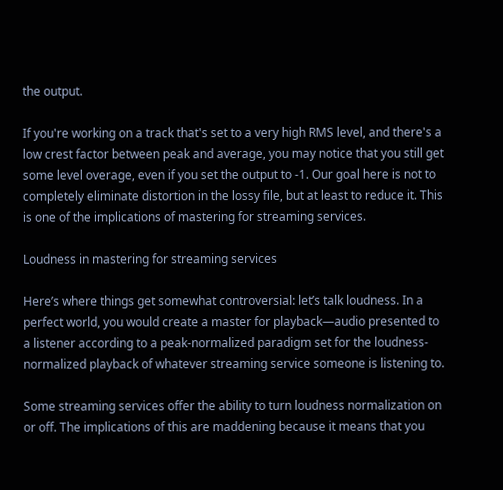the output.

If you're working on a track that's set to a very high RMS level, and there's a low crest factor between peak and average, you may notice that you still get some level overage, even if you set the output to -1. Our goal here is not to completely eliminate distortion in the lossy file, but at least to reduce it. This is one of the implications of mastering for streaming services.

Loudness in mastering for streaming services

Here’s where things get somewhat controversial: let’s talk loudness. In a perfect world, you would create a master for playback—audio presented to a listener according to a peak-normalized paradigm set for the loudness-normalized playback of whatever streaming service someone is listening to.

Some streaming services offer the ability to turn loudness normalization on or off. The implications of this are maddening because it means that you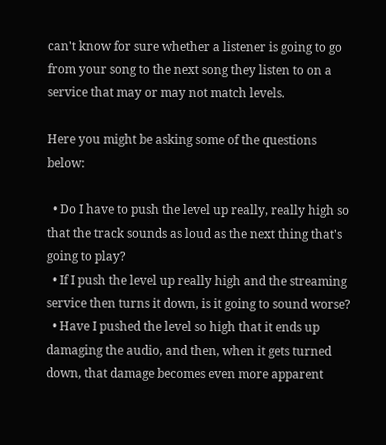can't know for sure whether a listener is going to go from your song to the next song they listen to on a service that may or may not match levels.

Here you might be asking some of the questions below:

  • Do I have to push the level up really, really high so that the track sounds as loud as the next thing that's going to play?
  • If I push the level up really high and the streaming service then turns it down, is it going to sound worse?
  • Have I pushed the level so high that it ends up damaging the audio, and then, when it gets turned down, that damage becomes even more apparent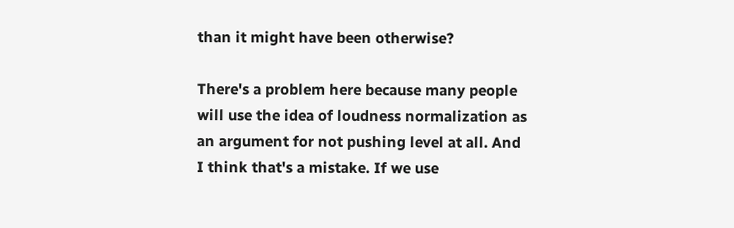than it might have been otherwise?

There's a problem here because many people will use the idea of loudness normalization as an argument for not pushing level at all. And I think that's a mistake. If we use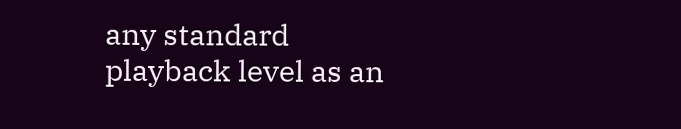any standard playback level as an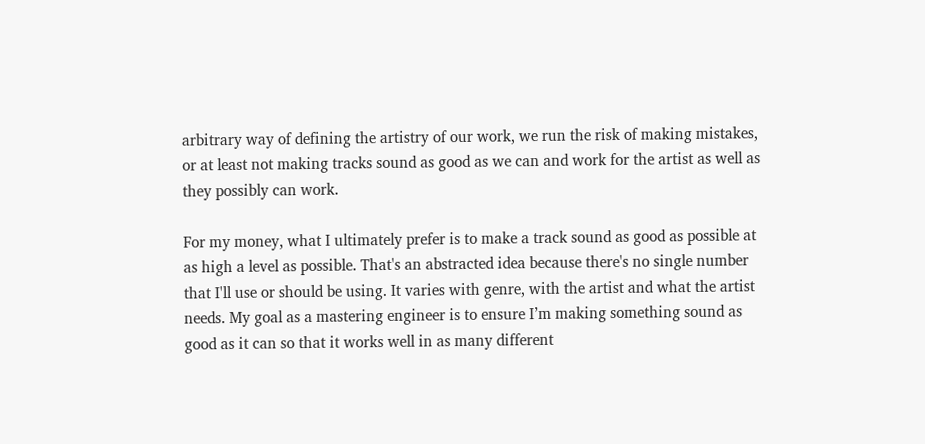arbitrary way of defining the artistry of our work, we run the risk of making mistakes, or at least not making tracks sound as good as we can and work for the artist as well as they possibly can work.

For my money, what I ultimately prefer is to make a track sound as good as possible at as high a level as possible. That's an abstracted idea because there's no single number that I'll use or should be using. It varies with genre, with the artist and what the artist needs. My goal as a mastering engineer is to ensure I’m making something sound as good as it can so that it works well in as many different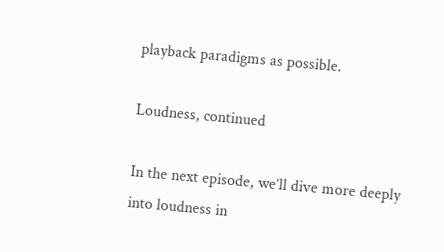playback paradigms as possible.

Loudness, continued

In the next episode, we’ll dive more deeply into loudness in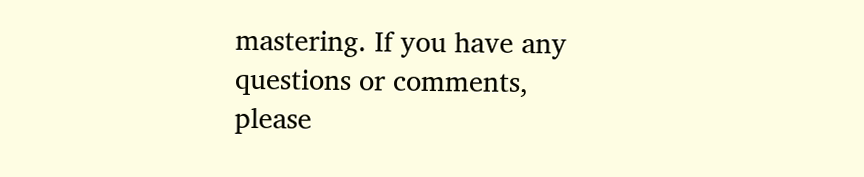mastering. If you have any questions or comments, please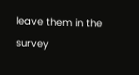leave them in the survey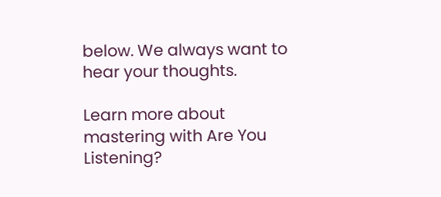below. We always want to hear your thoughts.

Learn more about mastering with Are You Listening?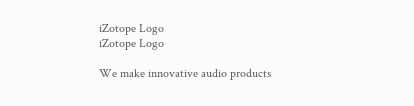iZotope Logo
iZotope Logo

We make innovative audio products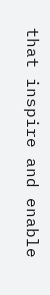that inspire and enable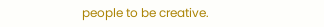people to be creative.